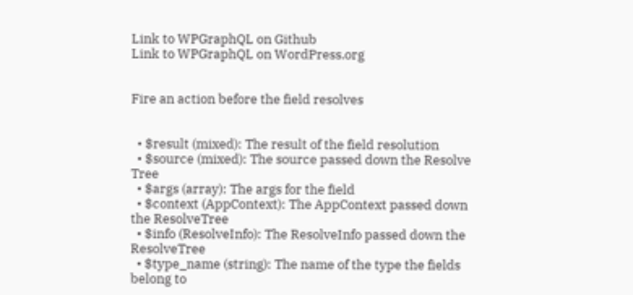Link to WPGraphQL on Github
Link to WPGraphQL on WordPress.org


Fire an action before the field resolves


  • $result (mixed): The result of the field resolution
  • $source (mixed): The source passed down the Resolve Tree
  • $args (array): The args for the field
  • $context (AppContext): The AppContext passed down the ResolveTree
  • $info (ResolveInfo): The ResolveInfo passed down the ResolveTree
  • $type_name (string): The name of the type the fields belong to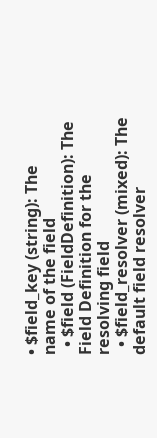• $field_key (string): The name of the field
  • $field (FieldDefinition): The Field Definition for the resolving field
  • $field_resolver (mixed): The default field resolver